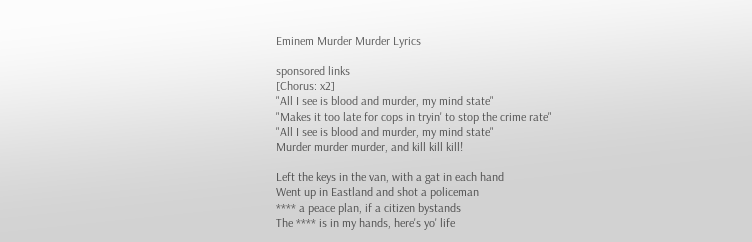Eminem Murder Murder Lyrics

sponsored links
[Chorus: x2]
"All I see is blood and murder, my mind state"
"Makes it too late for cops in tryin' to stop the crime rate"
"All I see is blood and murder, my mind state"
Murder murder murder, and kill kill kill!

Left the keys in the van, with a gat in each hand
Went up in Eastland and shot a policeman
**** a peace plan, if a citizen bystands
The **** is in my hands, here's yo' life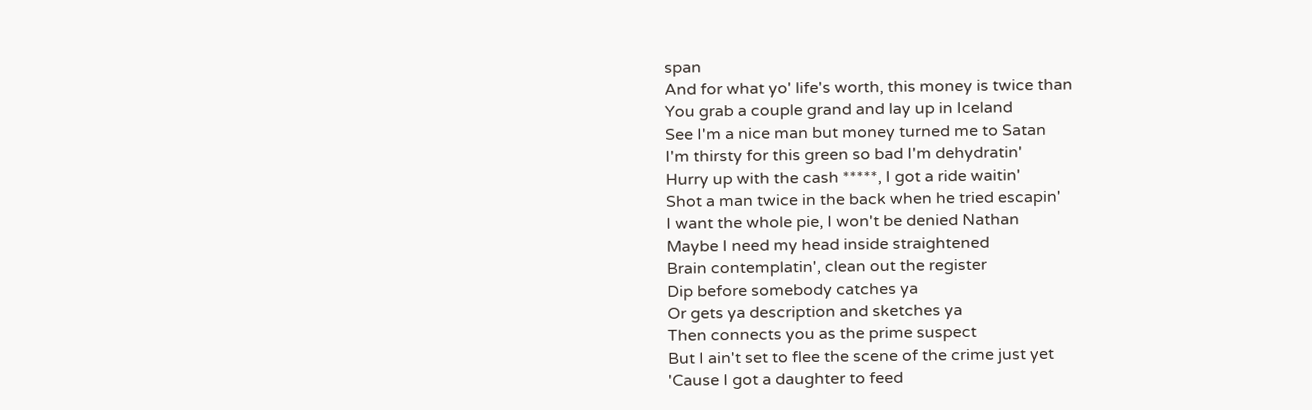span
And for what yo' life's worth, this money is twice than
You grab a couple grand and lay up in Iceland
See I'm a nice man but money turned me to Satan
I'm thirsty for this green so bad I'm dehydratin'
Hurry up with the cash *****, I got a ride waitin'
Shot a man twice in the back when he tried escapin'
I want the whole pie, I won't be denied Nathan
Maybe I need my head inside straightened
Brain contemplatin', clean out the register
Dip before somebody catches ya
Or gets ya description and sketches ya
Then connects you as the prime suspect
But I ain't set to flee the scene of the crime just yet
'Cause I got a daughter to feed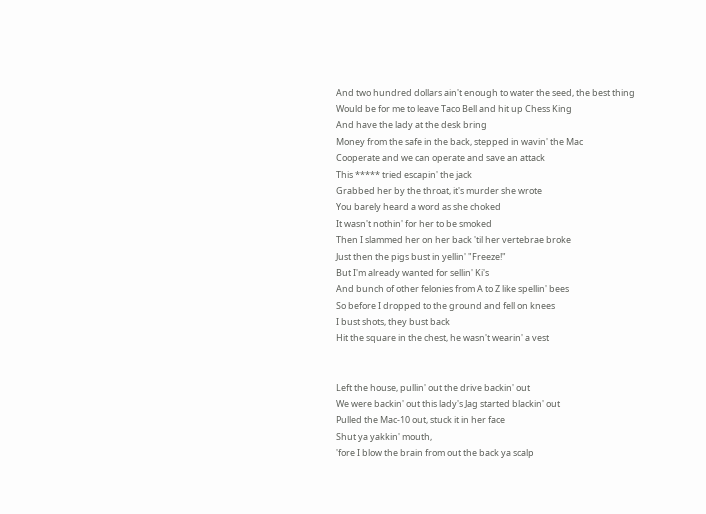And two hundred dollars ain't enough to water the seed, the best thing
Would be for me to leave Taco Bell and hit up Chess King
And have the lady at the desk bring
Money from the safe in the back, stepped in wavin' the Mac
Cooperate and we can operate and save an attack
This ***** tried escapin' the jack
Grabbed her by the throat, it's murder she wrote
You barely heard a word as she choked
It wasn't nothin' for her to be smoked
Then I slammed her on her back 'til her vertebrae broke
Just then the pigs bust in yellin' "Freeze!"
But I'm already wanted for sellin' Ki's
And bunch of other felonies from A to Z like spellin' bees
So before I dropped to the ground and fell on knees
I bust shots, they bust back
Hit the square in the chest, he wasn't wearin' a vest


Left the house, pullin' out the drive backin' out
We were backin' out this lady's Jag started blackin' out
Pulled the Mac-10 out, stuck it in her face
Shut ya yakkin' mouth,
'fore I blow the brain from out the back ya scalp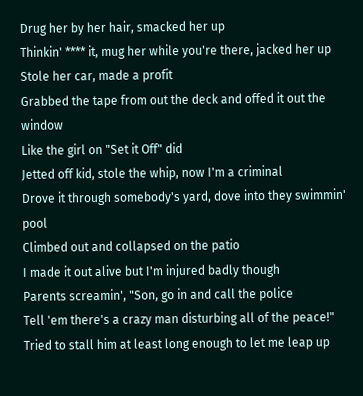Drug her by her hair, smacked her up
Thinkin' **** it, mug her while you're there, jacked her up
Stole her car, made a profit
Grabbed the tape from out the deck and offed it out the window
Like the girl on "Set it Off" did
Jetted off kid, stole the whip, now I'm a criminal
Drove it through somebody's yard, dove into they swimmin' pool
Climbed out and collapsed on the patio
I made it out alive but I'm injured badly though
Parents screamin', "Son, go in and call the police
Tell 'em there's a crazy man disturbing all of the peace!"
Tried to stall him at least long enough to let me leap up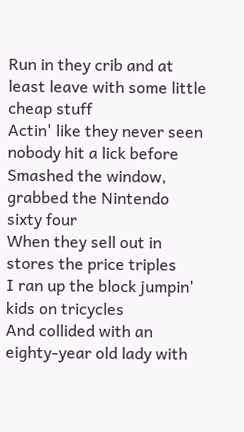Run in they crib and at least leave with some little cheap stuff
Actin' like they never seen nobody hit a lick before
Smashed the window, grabbed the Nintendo sixty four
When they sell out in stores the price triples
I ran up the block jumpin' kids on tricycles
And collided with an eighty-year old lady with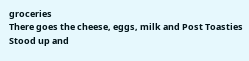groceries
There goes the cheese, eggs, milk and Post Toasties
Stood up and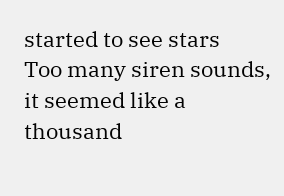started to see stars
Too many siren sounds, it seemed like a thousand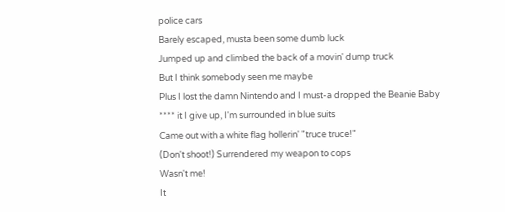police cars
Barely escaped, musta been some dumb luck
Jumped up and climbed the back of a movin' dump truck
But I think somebody seen me maybe
Plus I lost the damn Nintendo and I must-a dropped the Beanie Baby
**** it I give up, I'm surrounded in blue suits
Came out with a white flag hollerin' "truce truce!"
(Don't shoot!) Surrendered my weapon to cops
Wasn't me!
It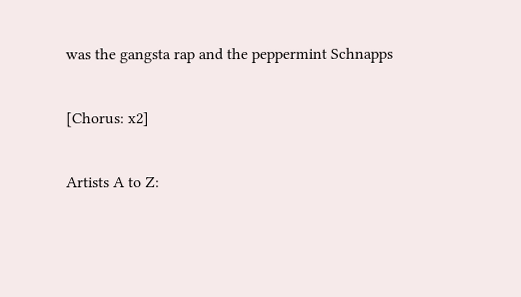was the gangsta rap and the peppermint Schnapps

[Chorus: x2]

Artists A to Z: